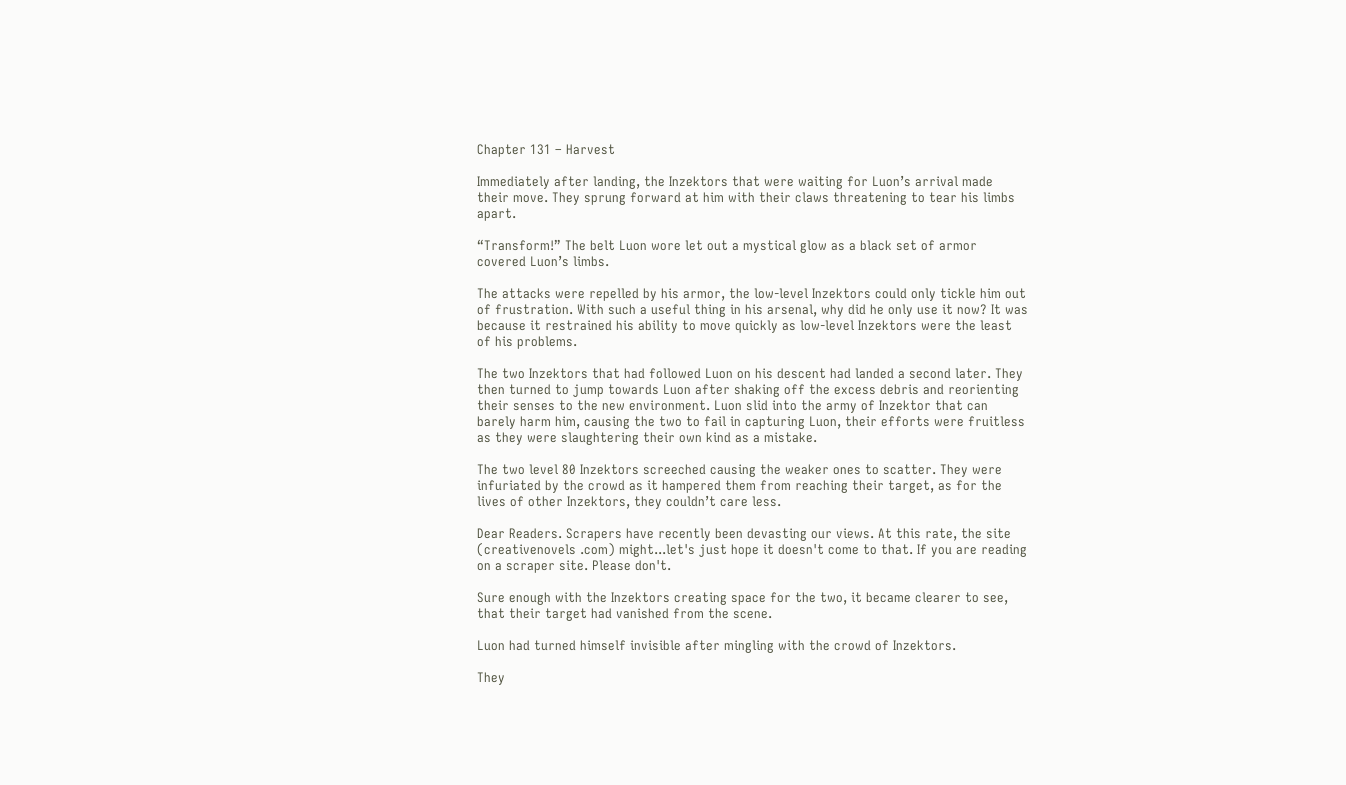Chapter 131 – Harvest

Immediately after landing, the Inzektors that were waiting for Luon’s arrival made their move. They sprung forward at him with their claws threatening to tear his limbs apart.

“Transform!” The belt Luon wore let out a mystical glow as a black set of armor covered Luon’s limbs.

The attacks were repelled by his armor, the low-level Inzektors could only tickle him out of frustration. With such a useful thing in his arsenal, why did he only use it now? It was because it restrained his ability to move quickly as low-level Inzektors were the least of his problems.

The two Inzektors that had followed Luon on his descent had landed a second later. They then turned to jump towards Luon after shaking off the excess debris and reorienting their senses to the new environment. Luon slid into the army of Inzektor that can barely harm him, causing the two to fail in capturing Luon, their efforts were fruitless as they were slaughtering their own kind as a mistake.

The two level 80 Inzektors screeched causing the weaker ones to scatter. They were infuriated by the crowd as it hampered them from reaching their target, as for the lives of other Inzektors, they couldn’t care less.

Dear Readers. Scrapers have recently been devasting our views. At this rate, the site (creativenovels .com) might...let's just hope it doesn't come to that. If you are reading on a scraper site. Please don't.

Sure enough with the Inzektors creating space for the two, it became clearer to see, that their target had vanished from the scene.

Luon had turned himself invisible after mingling with the crowd of Inzektors.

They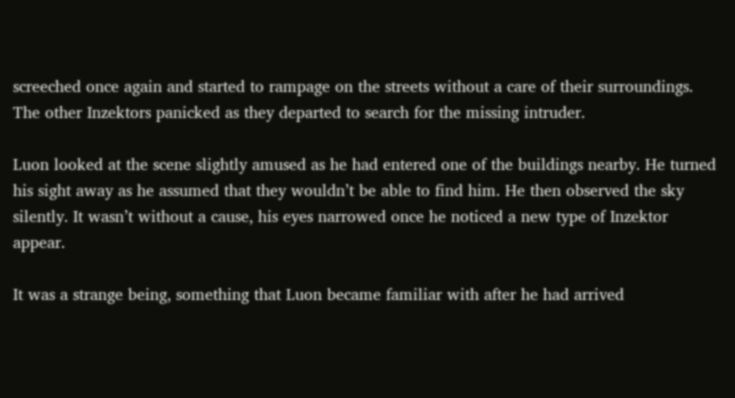screeched once again and started to rampage on the streets without a care of their surroundings. The other Inzektors panicked as they departed to search for the missing intruder.

Luon looked at the scene slightly amused as he had entered one of the buildings nearby. He turned his sight away as he assumed that they wouldn’t be able to find him. He then observed the sky silently. It wasn’t without a cause, his eyes narrowed once he noticed a new type of Inzektor appear.

It was a strange being, something that Luon became familiar with after he had arrived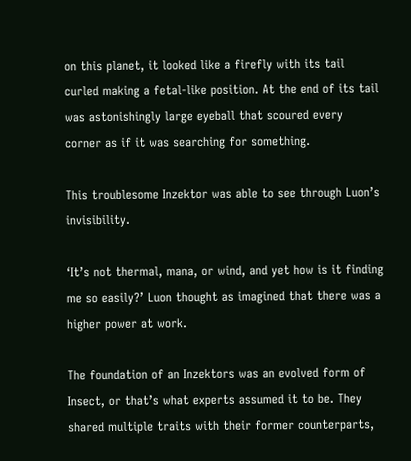on this planet, it looked like a firefly with its tail curled making a fetal-like position. At the end of its tail was astonishingly large eyeball that scoured every corner as if it was searching for something.

This troublesome Inzektor was able to see through Luon’s invisibility.

‘It’s not thermal, mana, or wind, and yet how is it finding me so easily?’ Luon thought as imagined that there was a higher power at work.

The foundation of an Inzektors was an evolved form of Insect, or that’s what experts assumed it to be. They shared multiple traits with their former counterparts,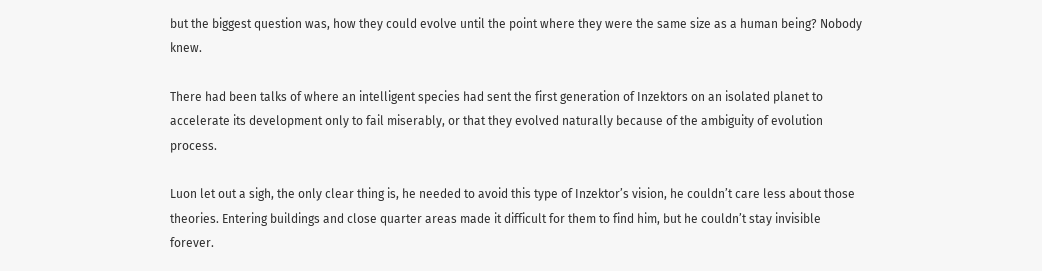but the biggest question was, how they could evolve until the point where they were the same size as a human being? Nobody knew.

There had been talks of where an intelligent species had sent the first generation of Inzektors on an isolated planet to accelerate its development only to fail miserably, or that they evolved naturally because of the ambiguity of evolution process.

Luon let out a sigh, the only clear thing is, he needed to avoid this type of Inzektor’s vision, he couldn’t care less about those theories. Entering buildings and close quarter areas made it difficult for them to find him, but he couldn’t stay invisible forever.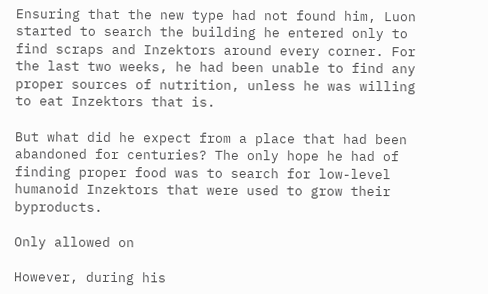Ensuring that the new type had not found him, Luon started to search the building he entered only to find scraps and Inzektors around every corner. For the last two weeks, he had been unable to find any proper sources of nutrition, unless he was willing to eat Inzektors that is.

But what did he expect from a place that had been abandoned for centuries? The only hope he had of finding proper food was to search for low-level humanoid Inzektors that were used to grow their byproducts.

Only allowed on

However, during his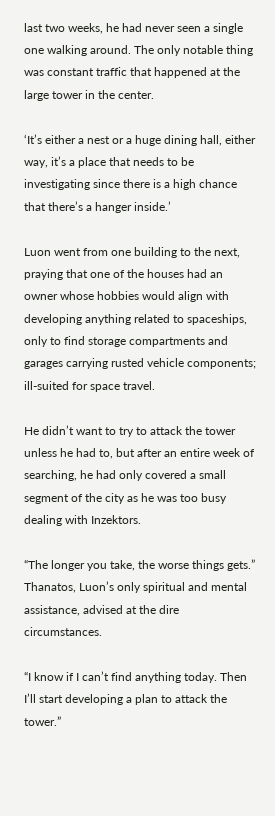last two weeks, he had never seen a single one walking around. The only notable thing was constant traffic that happened at the large tower in the center.

‘It’s either a nest or a huge dining hall, either way, it’s a place that needs to be investigating since there is a high chance that there’s a hanger inside.’

Luon went from one building to the next, praying that one of the houses had an owner whose hobbies would align with developing anything related to spaceships, only to find storage compartments and garages carrying rusted vehicle components; ill-suited for space travel.

He didn’t want to try to attack the tower unless he had to, but after an entire week of searching, he had only covered a small segment of the city as he was too busy dealing with Inzektors.

“The longer you take, the worse things gets.” Thanatos, Luon’s only spiritual and mental assistance, advised at the dire circumstances.

“I know if I can’t find anything today. Then I’ll start developing a plan to attack the tower.”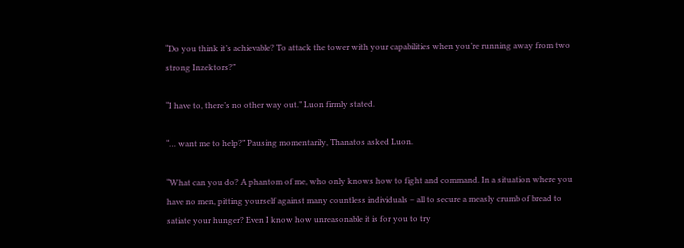“Do you think it’s achievable? To attack the tower with your capabilities when you’re running away from two strong Inzektors?”

“I have to, there’s no other way out.” Luon firmly stated.

“… want me to help?” Pausing momentarily, Thanatos asked Luon.

“What can you do? A phantom of me, who only knows how to fight and command. In a situation where you have no men, pitting yourself against many countless individuals – all to secure a measly crumb of bread to satiate your hunger? Even I know how unreasonable it is for you to try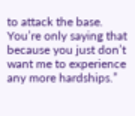to attack the base. You’re only saying that because you just don’t want me to experience any more hardships.”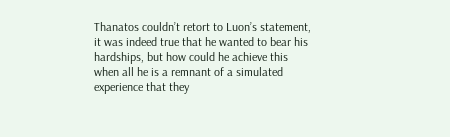Thanatos couldn’t retort to Luon’s statement, it was indeed true that he wanted to bear his hardships, but how could he achieve this when all he is a remnant of a simulated experience that they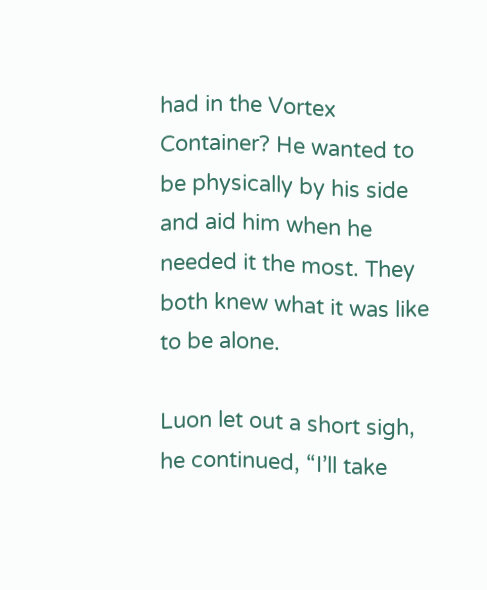had in the Vortex Container? He wanted to be physically by his side and aid him when he needed it the most. They both knew what it was like to be alone.

Luon let out a short sigh, he continued, “I’ll take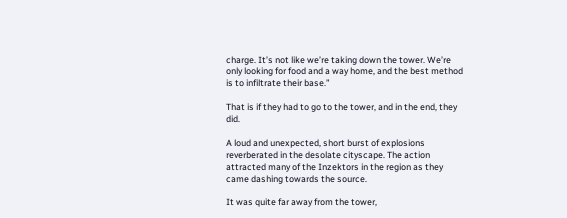charge. It’s not like we’re taking down the tower. We’re only looking for food and a way home, and the best method is to infiltrate their base.”

That is if they had to go to the tower, and in the end, they did.

A loud and unexpected, short burst of explosions reverberated in the desolate cityscape. The action attracted many of the Inzektors in the region as they came dashing towards the source.

It was quite far away from the tower,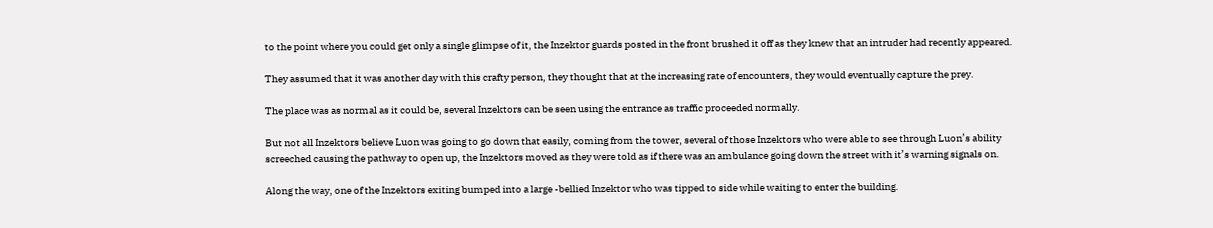to the point where you could get only a single glimpse of it, the Inzektor guards posted in the front brushed it off as they knew that an intruder had recently appeared.

They assumed that it was another day with this crafty person, they thought that at the increasing rate of encounters, they would eventually capture the prey.

The place was as normal as it could be, several Inzektors can be seen using the entrance as traffic proceeded normally.

But not all Inzektors believe Luon was going to go down that easily, coming from the tower, several of those Inzektors who were able to see through Luon’s ability screeched causing the pathway to open up, the Inzektors moved as they were told as if there was an ambulance going down the street with it’s warning signals on.

Along the way, one of the Inzektors exiting bumped into a large -bellied Inzektor who was tipped to side while waiting to enter the building.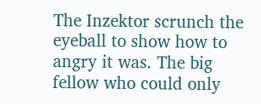The Inzektor scrunch the eyeball to show how to angry it was. The big fellow who could only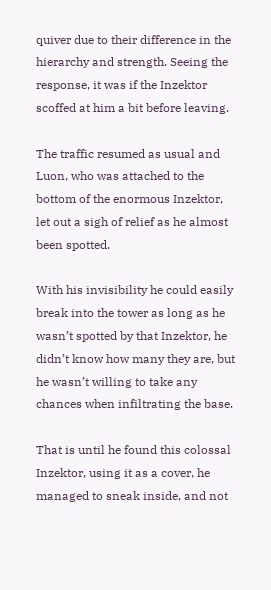quiver due to their difference in the hierarchy and strength. Seeing the response, it was if the Inzektor scoffed at him a bit before leaving.

The traffic resumed as usual and Luon, who was attached to the bottom of the enormous Inzektor, let out a sigh of relief as he almost been spotted.

With his invisibility he could easily break into the tower as long as he wasn’t spotted by that Inzektor, he didn’t know how many they are, but he wasn’t willing to take any chances when infiltrating the base.

That is until he found this colossal Inzektor, using it as a cover, he managed to sneak inside, and not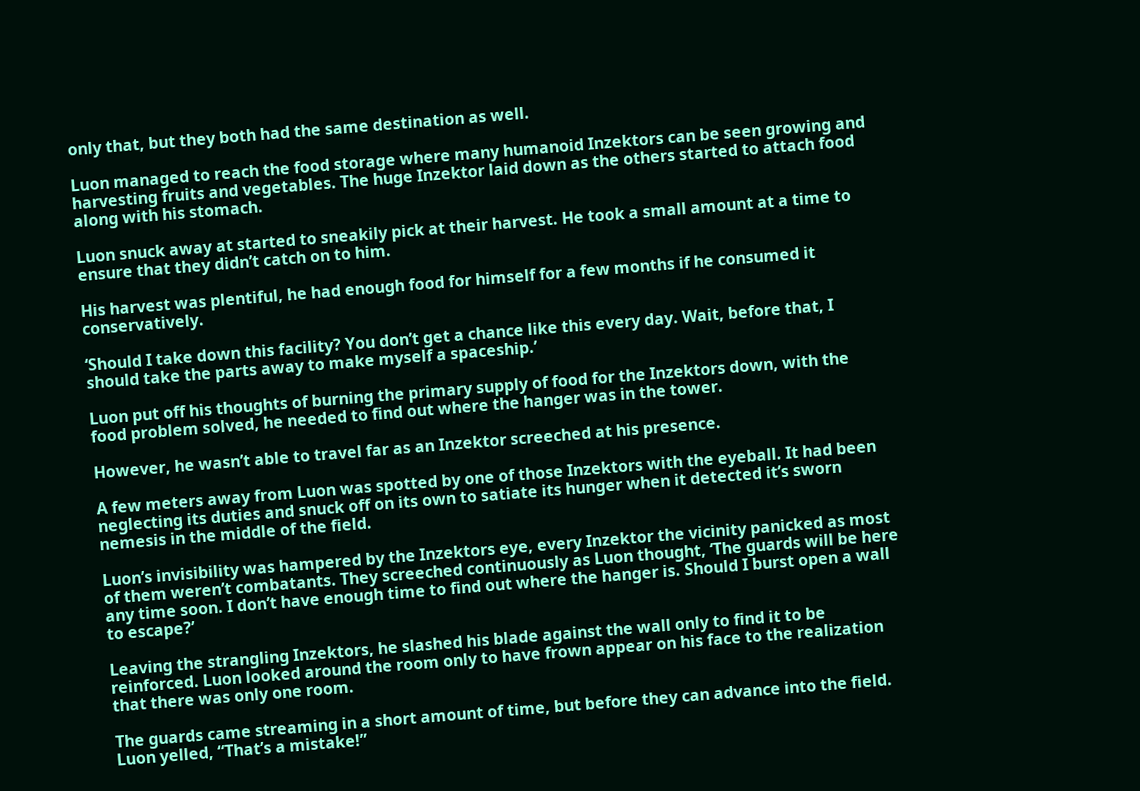only that, but they both had the same destination as well.

Luon managed to reach the food storage where many humanoid Inzektors can be seen growing and harvesting fruits and vegetables. The huge Inzektor laid down as the others started to attach food along with his stomach.

Luon snuck away at started to sneakily pick at their harvest. He took a small amount at a time to ensure that they didn’t catch on to him.

His harvest was plentiful, he had enough food for himself for a few months if he consumed it conservatively.

‘Should I take down this facility? You don’t get a chance like this every day. Wait, before that, I should take the parts away to make myself a spaceship.’

Luon put off his thoughts of burning the primary supply of food for the Inzektors down, with the food problem solved, he needed to find out where the hanger was in the tower.

However, he wasn’t able to travel far as an Inzektor screeched at his presence.

A few meters away from Luon was spotted by one of those Inzektors with the eyeball. It had been neglecting its duties and snuck off on its own to satiate its hunger when it detected it’s sworn nemesis in the middle of the field.

Luon’s invisibility was hampered by the Inzektors eye, every Inzektor the vicinity panicked as most of them weren’t combatants. They screeched continuously as Luon thought, ‘The guards will be here any time soon. I don’t have enough time to find out where the hanger is. Should I burst open a wall to escape?’

Leaving the strangling Inzektors, he slashed his blade against the wall only to find it to be reinforced. Luon looked around the room only to have frown appear on his face to the realization that there was only one room.

The guards came streaming in a short amount of time, but before they can advance into the field. Luon yelled, “That’s a mistake!”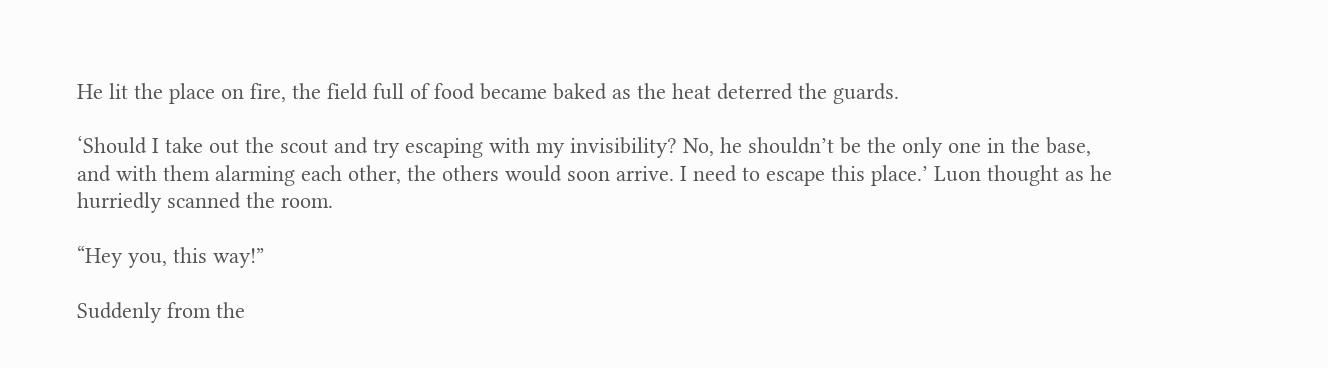He lit the place on fire, the field full of food became baked as the heat deterred the guards.

‘Should I take out the scout and try escaping with my invisibility? No, he shouldn’t be the only one in the base, and with them alarming each other, the others would soon arrive. I need to escape this place.’ Luon thought as he hurriedly scanned the room.

“Hey you, this way!”

Suddenly from the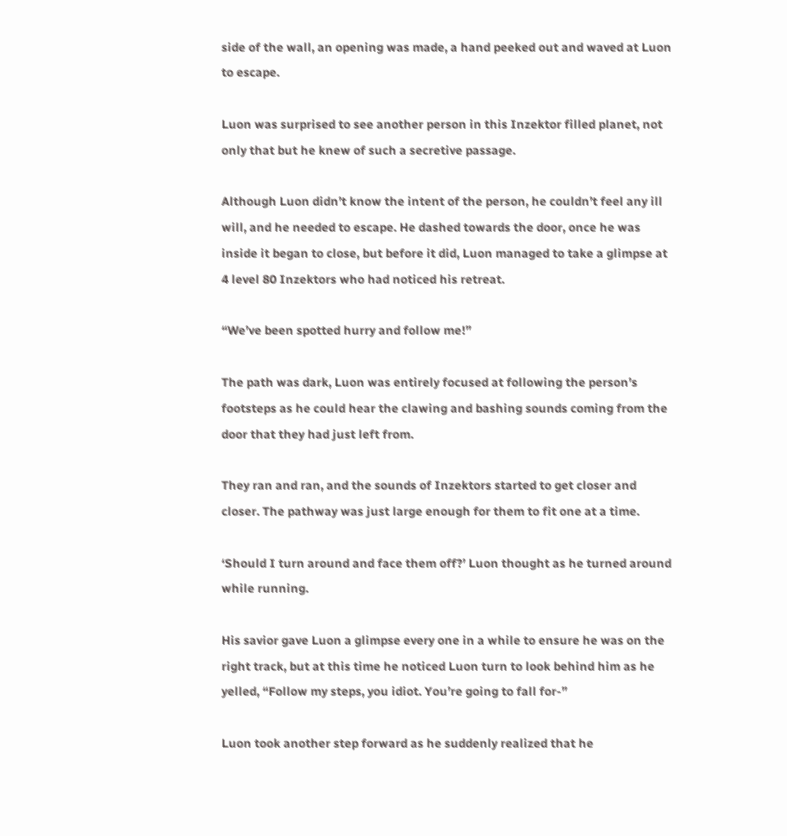side of the wall, an opening was made, a hand peeked out and waved at Luon to escape.

Luon was surprised to see another person in this Inzektor filled planet, not only that but he knew of such a secretive passage.

Although Luon didn’t know the intent of the person, he couldn’t feel any ill will, and he needed to escape. He dashed towards the door, once he was inside it began to close, but before it did, Luon managed to take a glimpse at 4 level 80 Inzektors who had noticed his retreat.

“We’ve been spotted hurry and follow me!”

The path was dark, Luon was entirely focused at following the person’s footsteps as he could hear the clawing and bashing sounds coming from the door that they had just left from.

They ran and ran, and the sounds of Inzektors started to get closer and closer. The pathway was just large enough for them to fit one at a time.

‘Should I turn around and face them off?’ Luon thought as he turned around while running.

His savior gave Luon a glimpse every one in a while to ensure he was on the right track, but at this time he noticed Luon turn to look behind him as he yelled, “Follow my steps, you idiot. You’re going to fall for-”

Luon took another step forward as he suddenly realized that he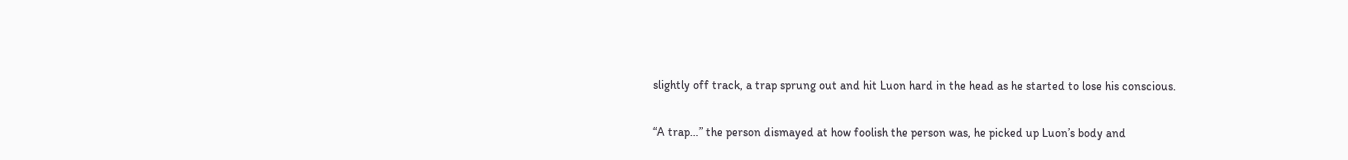slightly off track, a trap sprung out and hit Luon hard in the head as he started to lose his conscious.

“A trap…” the person dismayed at how foolish the person was, he picked up Luon’s body and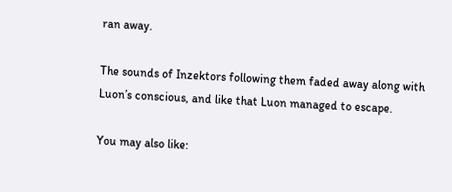ran away.

The sounds of Inzektors following them faded away along with Luon’s conscious, and like that Luon managed to escape.

You may also like: